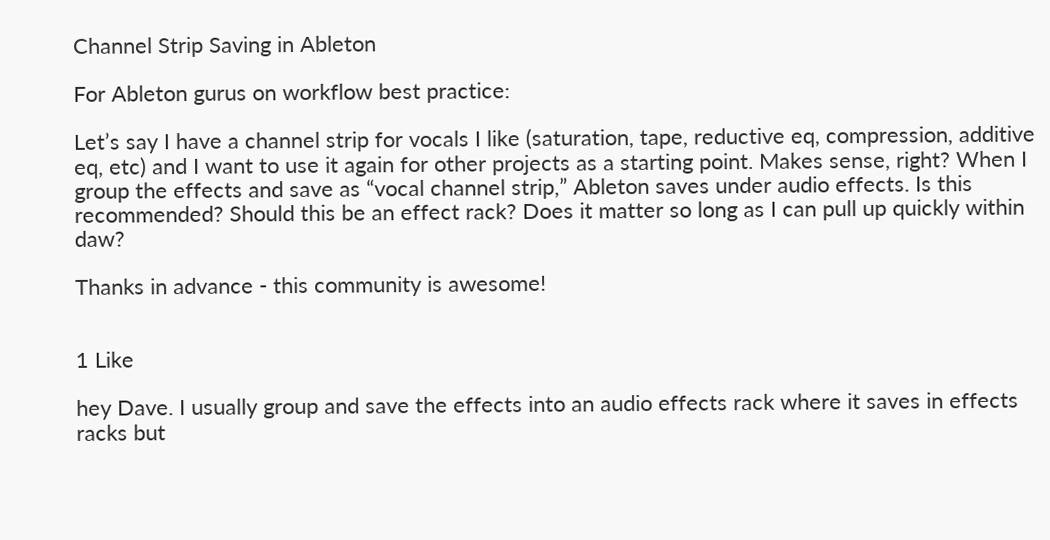Channel Strip Saving in Ableton

For Ableton gurus on workflow best practice:

Let’s say I have a channel strip for vocals I like (saturation, tape, reductive eq, compression, additive eq, etc) and I want to use it again for other projects as a starting point. Makes sense, right? When I group the effects and save as “vocal channel strip,” Ableton saves under audio effects. Is this recommended? Should this be an effect rack? Does it matter so long as I can pull up quickly within daw?

Thanks in advance - this community is awesome!


1 Like

hey Dave. I usually group and save the effects into an audio effects rack where it saves in effects racks but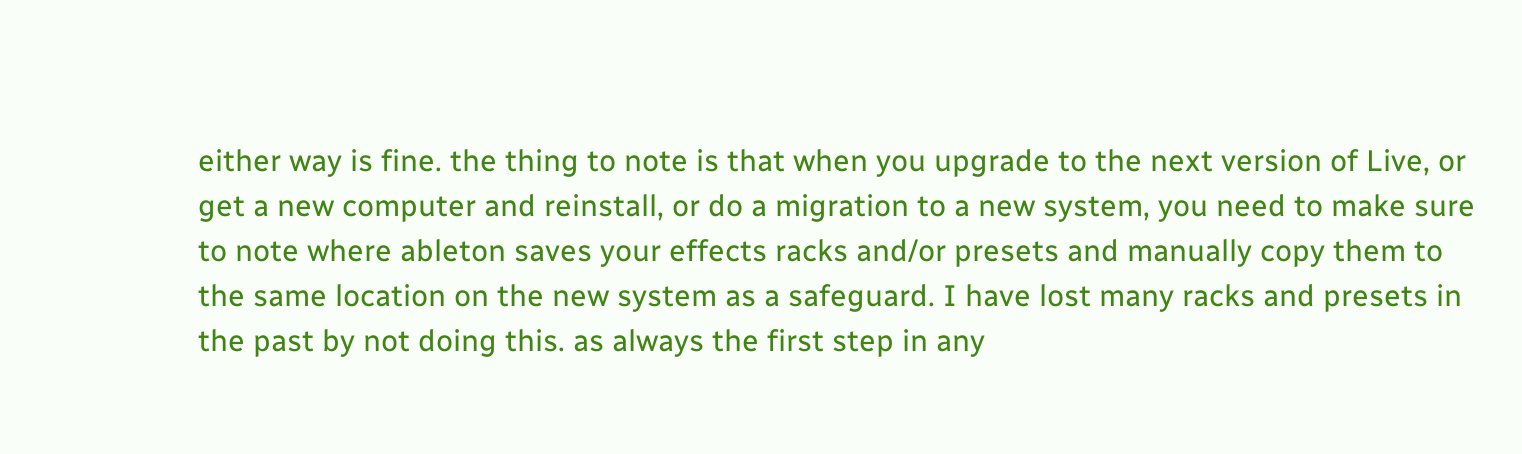either way is fine. the thing to note is that when you upgrade to the next version of Live, or get a new computer and reinstall, or do a migration to a new system, you need to make sure to note where ableton saves your effects racks and/or presets and manually copy them to the same location on the new system as a safeguard. I have lost many racks and presets in the past by not doing this. as always the first step in any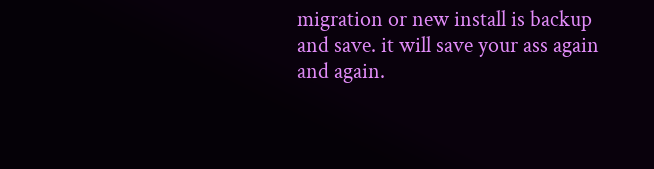migration or new install is backup and save. it will save your ass again and again.